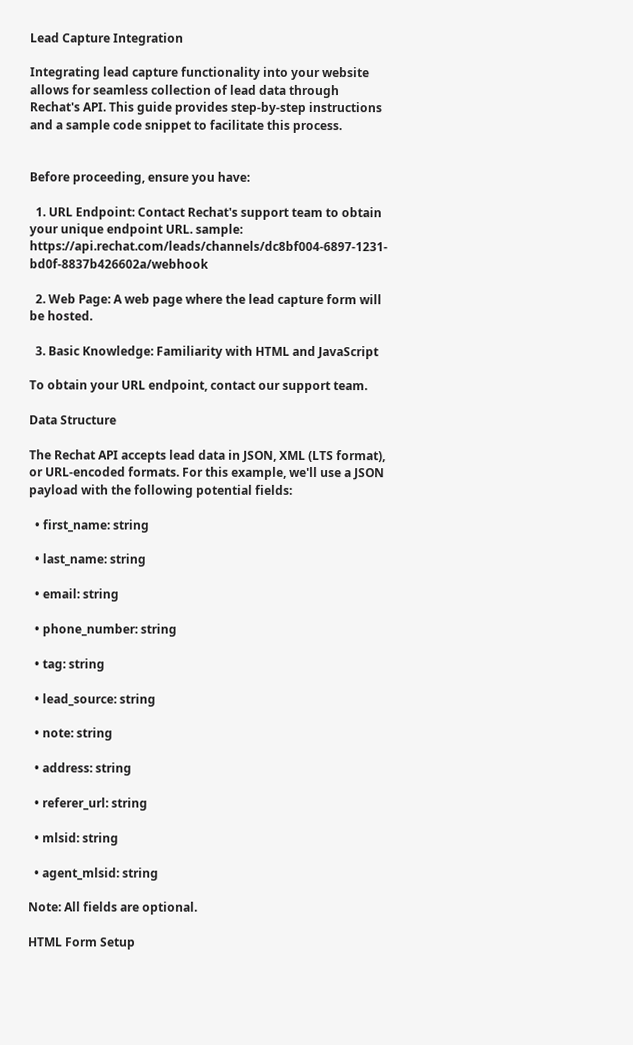Lead Capture Integration

Integrating lead capture functionality into your website allows for seamless collection of lead data through Rechat's API. This guide provides step-by-step instructions and a sample code snippet to facilitate this process.


Before proceeding, ensure you have:

  1. URL Endpoint: Contact Rechat's support team to obtain your unique endpoint URL. sample: https://api.rechat.com/leads/channels/dc8bf004-6897-1231-bd0f-8837b426602a/webhook

  2. Web Page: A web page where the lead capture form will be hosted.

  3. Basic Knowledge: Familiarity with HTML and JavaScript

To obtain your URL endpoint, contact our support team.

Data Structure

The Rechat API accepts lead data in JSON, XML (LTS format), or URL-encoded formats. For this example, we'll use a JSON payload with the following potential fields:

  • first_name: string

  • last_name: string

  • email: string

  • phone_number: string

  • tag: string

  • lead_source: string

  • note: string

  • address: string

  • referer_url: string

  • mlsid: string

  • agent_mlsid: string

Note: All fields are optional.

HTML Form Setup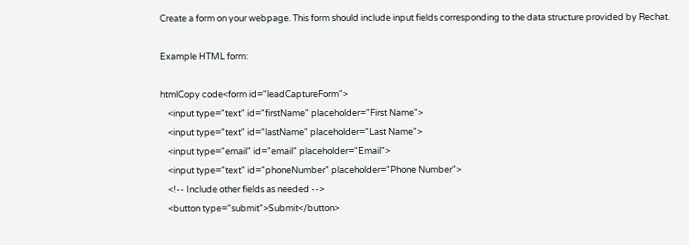Create a form on your webpage. This form should include input fields corresponding to the data structure provided by Rechat.

Example HTML form:

htmlCopy code<form id="leadCaptureForm">
    <input type="text" id="firstName" placeholder="First Name">
    <input type="text" id="lastName" placeholder="Last Name">
    <input type="email" id="email" placeholder="Email">
    <input type="text" id="phoneNumber" placeholder="Phone Number">
    <!-- Include other fields as needed -->
    <button type="submit">Submit</button>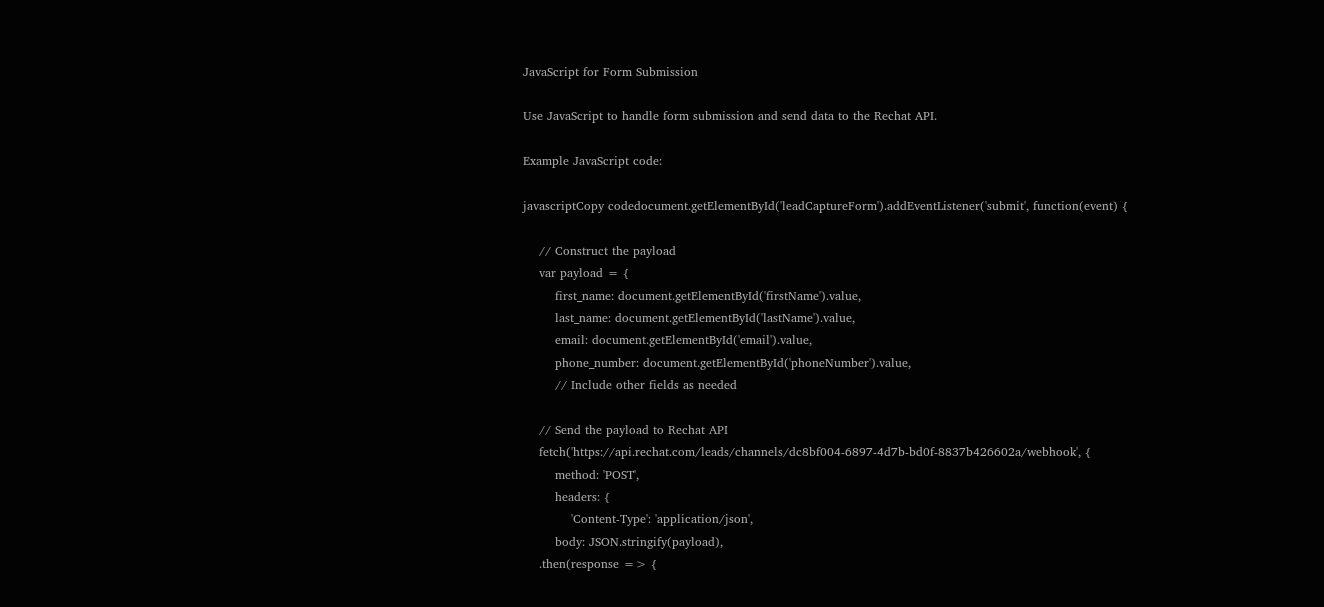JavaScript for Form Submission

Use JavaScript to handle form submission and send data to the Rechat API.

Example JavaScript code:

javascriptCopy codedocument.getElementById('leadCaptureForm').addEventListener('submit', function(event) {

    // Construct the payload
    var payload = {
        first_name: document.getElementById('firstName').value,
        last_name: document.getElementById('lastName').value,
        email: document.getElementById('email').value,
        phone_number: document.getElementById('phoneNumber').value,
        // Include other fields as needed

    // Send the payload to Rechat API
    fetch('https://api.rechat.com/leads/channels/dc8bf004-6897-4d7b-bd0f-8837b426602a/webhook', {
        method: 'POST',
        headers: {
            'Content-Type': 'application/json',
        body: JSON.stringify(payload),
    .then(response => {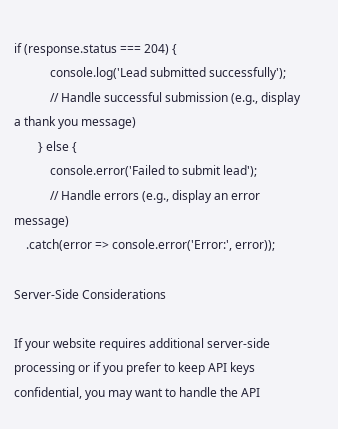if (response.status === 204) {
            console.log('Lead submitted successfully');
            // Handle successful submission (e.g., display a thank you message)
        } else {
            console.error('Failed to submit lead');
            // Handle errors (e.g., display an error message)
    .catch(error => console.error('Error:', error));

Server-Side Considerations

If your website requires additional server-side processing or if you prefer to keep API keys confidential, you may want to handle the API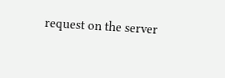request on the server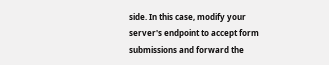side. In this case, modify your server's endpoint to accept form submissions and forward the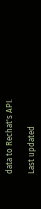data to Rechat's API.

Last updated